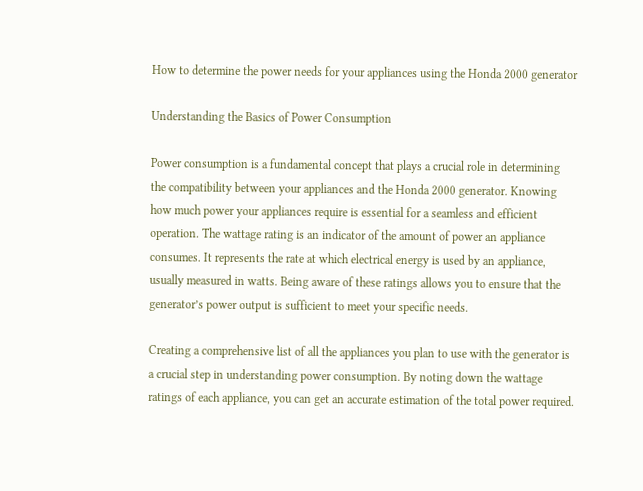How to determine the power needs for your appliances using the Honda 2000 generator

Understanding the Basics of Power Consumption

Power consumption is a fundamental concept that plays a crucial role in determining the compatibility between your appliances and the Honda 2000 generator. Knowing how much power your appliances require is essential for a seamless and efficient operation. The wattage rating is an indicator of the amount of power an appliance consumes. It represents the rate at which electrical energy is used by an appliance, usually measured in watts. Being aware of these ratings allows you to ensure that the generator’s power output is sufficient to meet your specific needs.

Creating a comprehensive list of all the appliances you plan to use with the generator is a crucial step in understanding power consumption. By noting down the wattage ratings of each appliance, you can get an accurate estimation of the total power required.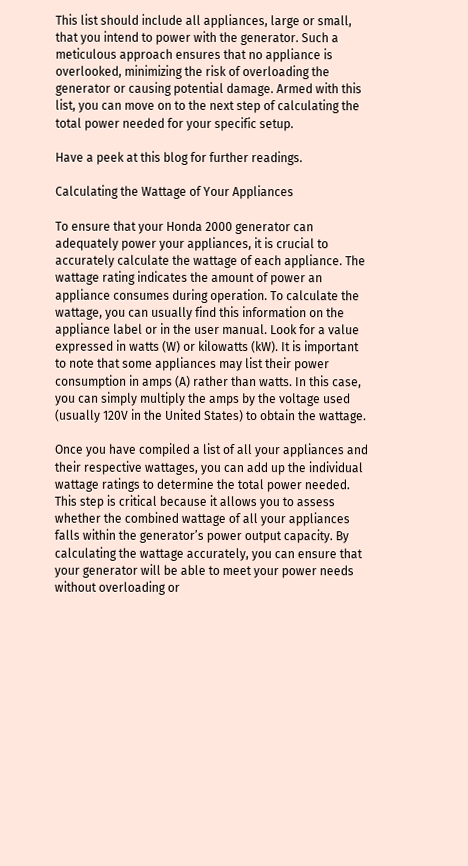This list should include all appliances, large or small, that you intend to power with the generator. Such a meticulous approach ensures that no appliance is overlooked, minimizing the risk of overloading the generator or causing potential damage. Armed with this list, you can move on to the next step of calculating the total power needed for your specific setup.

Have a peek at this blog for further readings.

Calculating the Wattage of Your Appliances

To ensure that your Honda 2000 generator can adequately power your appliances, it is crucial to accurately calculate the wattage of each appliance. The wattage rating indicates the amount of power an appliance consumes during operation. To calculate the wattage, you can usually find this information on the appliance label or in the user manual. Look for a value expressed in watts (W) or kilowatts (kW). It is important to note that some appliances may list their power consumption in amps (A) rather than watts. In this case, you can simply multiply the amps by the voltage used (usually 120V in the United States) to obtain the wattage.

Once you have compiled a list of all your appliances and their respective wattages, you can add up the individual wattage ratings to determine the total power needed. This step is critical because it allows you to assess whether the combined wattage of all your appliances falls within the generator’s power output capacity. By calculating the wattage accurately, you can ensure that your generator will be able to meet your power needs without overloading or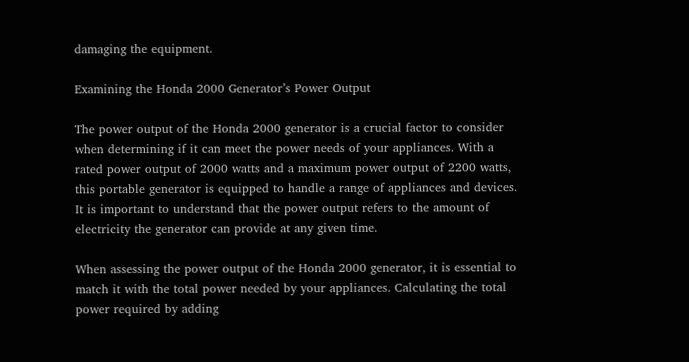damaging the equipment.

Examining the Honda 2000 Generator’s Power Output

The power output of the Honda 2000 generator is a crucial factor to consider when determining if it can meet the power needs of your appliances. With a rated power output of 2000 watts and a maximum power output of 2200 watts, this portable generator is equipped to handle a range of appliances and devices. It is important to understand that the power output refers to the amount of electricity the generator can provide at any given time.

When assessing the power output of the Honda 2000 generator, it is essential to match it with the total power needed by your appliances. Calculating the total power required by adding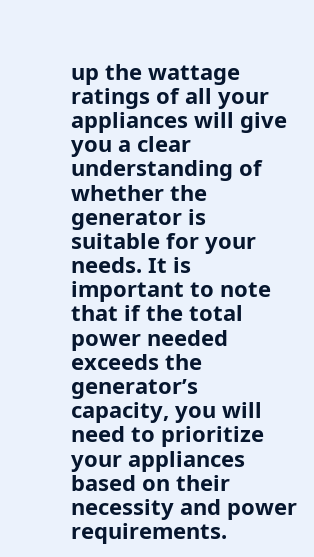up the wattage ratings of all your appliances will give you a clear understanding of whether the generator is suitable for your needs. It is important to note that if the total power needed exceeds the generator’s capacity, you will need to prioritize your appliances based on their necessity and power requirements.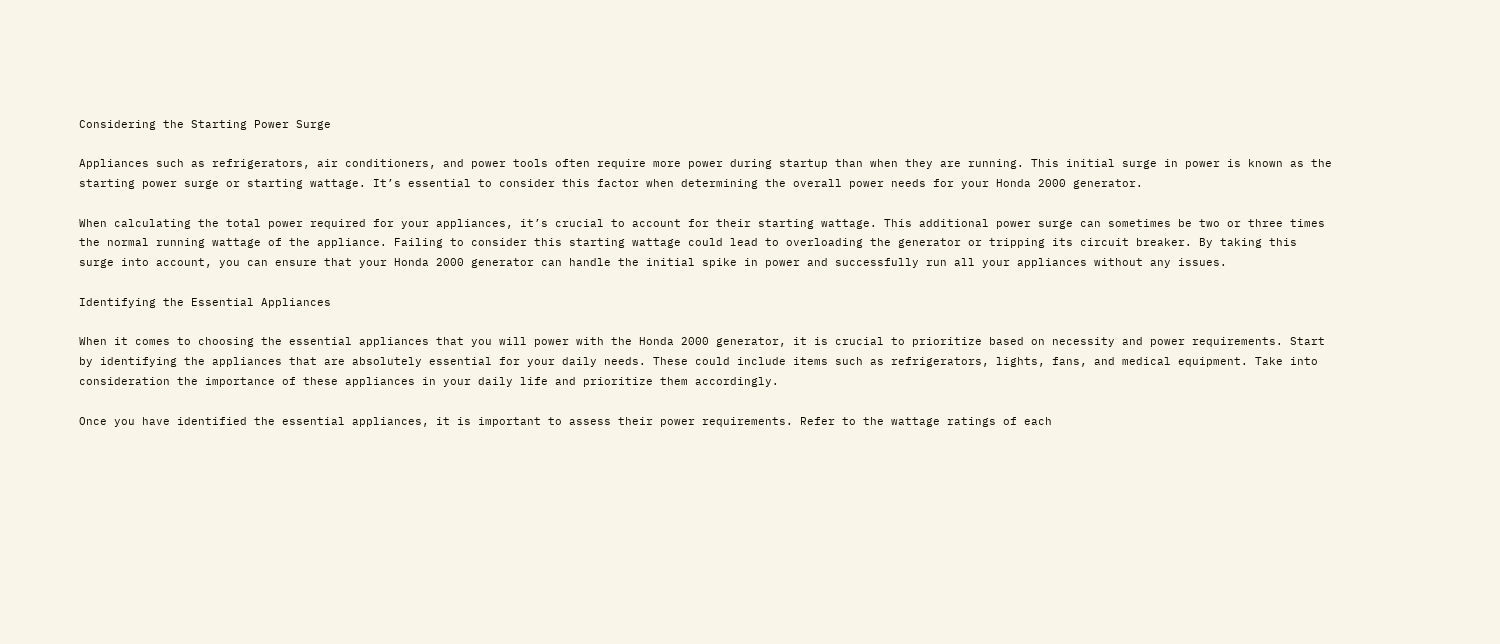Considering the Starting Power Surge

Appliances such as refrigerators, air conditioners, and power tools often require more power during startup than when they are running. This initial surge in power is known as the starting power surge or starting wattage. It’s essential to consider this factor when determining the overall power needs for your Honda 2000 generator.

When calculating the total power required for your appliances, it’s crucial to account for their starting wattage. This additional power surge can sometimes be two or three times the normal running wattage of the appliance. Failing to consider this starting wattage could lead to overloading the generator or tripping its circuit breaker. By taking this surge into account, you can ensure that your Honda 2000 generator can handle the initial spike in power and successfully run all your appliances without any issues.

Identifying the Essential Appliances

When it comes to choosing the essential appliances that you will power with the Honda 2000 generator, it is crucial to prioritize based on necessity and power requirements. Start by identifying the appliances that are absolutely essential for your daily needs. These could include items such as refrigerators, lights, fans, and medical equipment. Take into consideration the importance of these appliances in your daily life and prioritize them accordingly.

Once you have identified the essential appliances, it is important to assess their power requirements. Refer to the wattage ratings of each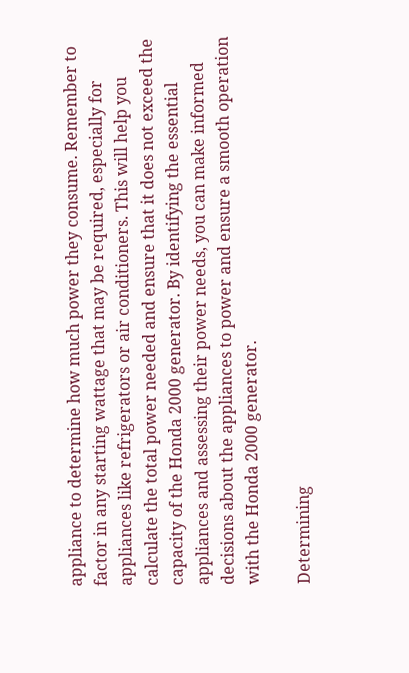appliance to determine how much power they consume. Remember to factor in any starting wattage that may be required, especially for appliances like refrigerators or air conditioners. This will help you calculate the total power needed and ensure that it does not exceed the capacity of the Honda 2000 generator. By identifying the essential appliances and assessing their power needs, you can make informed decisions about the appliances to power and ensure a smooth operation with the Honda 2000 generator.

Determining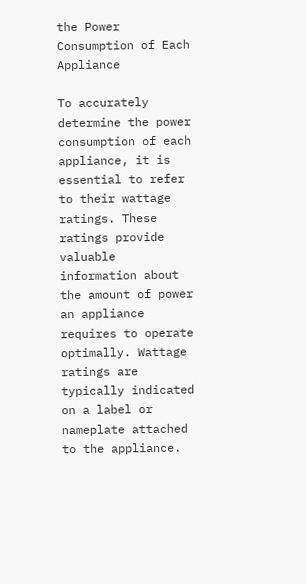the Power Consumption of Each Appliance

To accurately determine the power consumption of each appliance, it is essential to refer to their wattage ratings. These ratings provide valuable information about the amount of power an appliance requires to operate optimally. Wattage ratings are typically indicated on a label or nameplate attached to the appliance.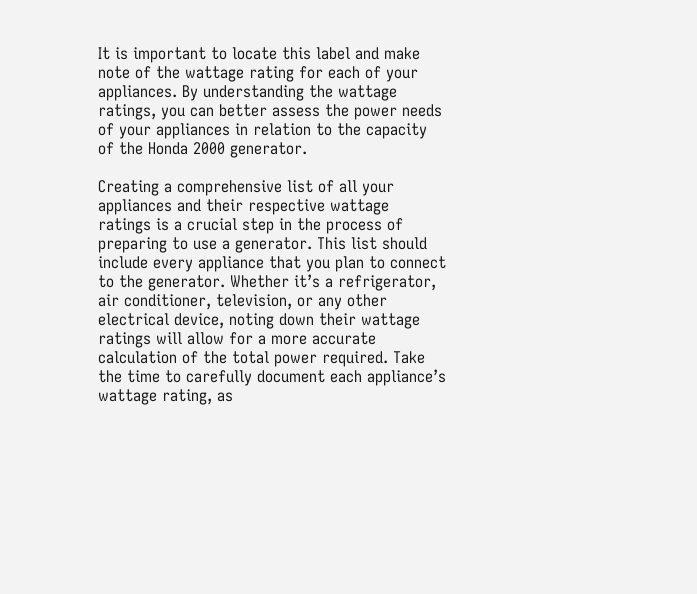It is important to locate this label and make note of the wattage rating for each of your appliances. By understanding the wattage ratings, you can better assess the power needs of your appliances in relation to the capacity of the Honda 2000 generator.

Creating a comprehensive list of all your appliances and their respective wattage ratings is a crucial step in the process of preparing to use a generator. This list should include every appliance that you plan to connect to the generator. Whether it’s a refrigerator, air conditioner, television, or any other electrical device, noting down their wattage ratings will allow for a more accurate calculation of the total power required. Take the time to carefully document each appliance’s wattage rating, as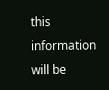this information will be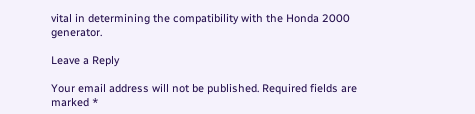vital in determining the compatibility with the Honda 2000 generator.

Leave a Reply

Your email address will not be published. Required fields are marked *